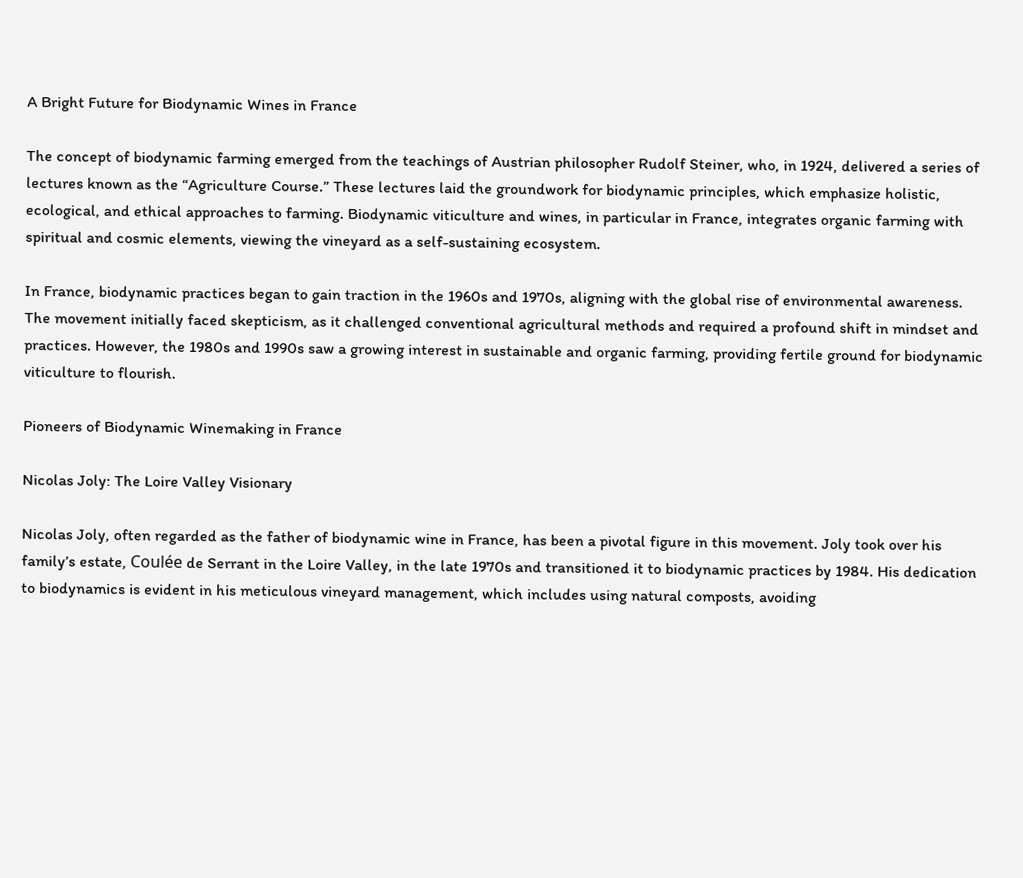A Bright Future for Biodynamic Wines in France

The concept of biodynamic farming emerged from the teachings of Austrian philosopher Rudolf Steiner, who, in 1924, delivered a series of lectures known as the “Agriculture Course.” These lectures laid the groundwork for biodynamic principles, which emphasize holistic, ecological, and ethical approaches to farming. Biodynamic viticulture and wines, in particular in France, integrates organic farming with spiritual and cosmic elements, viewing the vineyard as a self-sustaining ecosystem.

In France, biodynamic practices began to gain traction in the 1960s and 1970s, aligning with the global rise of environmental awareness. The movement initially faced skepticism, as it challenged conventional agricultural methods and required a profound shift in mindset and practices. However, the 1980s and 1990s saw a growing interest in sustainable and organic farming, providing fertile ground for biodynamic viticulture to flourish.

Pioneers of Biodynamic Winemaking in France

Nicolas Joly: The Loire Valley Visionary

Nicolas Joly, often regarded as the father of biodynamic wine in France, has been a pivotal figure in this movement. Joly took over his family’s estate, Coulée de Serrant in the Loire Valley, in the late 1970s and transitioned it to biodynamic practices by 1984. His dedication to biodynamics is evident in his meticulous vineyard management, which includes using natural composts, avoiding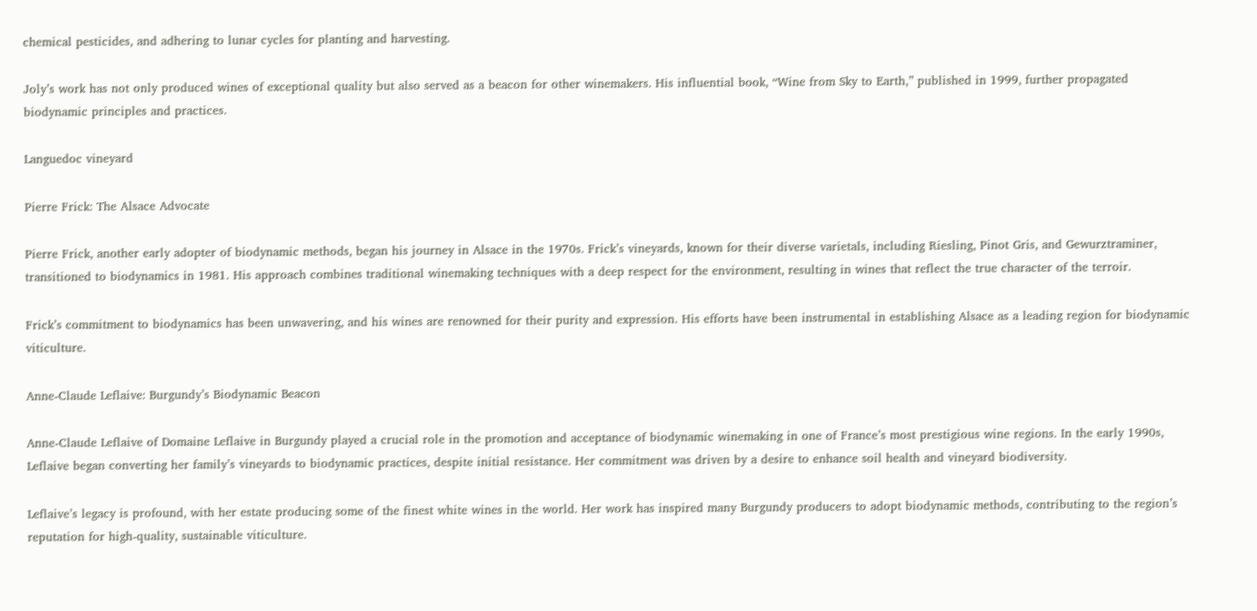chemical pesticides, and adhering to lunar cycles for planting and harvesting.

Joly’s work has not only produced wines of exceptional quality but also served as a beacon for other winemakers. His influential book, “Wine from Sky to Earth,” published in 1999, further propagated biodynamic principles and practices.

Languedoc vineyard

Pierre Frick: The Alsace Advocate

Pierre Frick, another early adopter of biodynamic methods, began his journey in Alsace in the 1970s. Frick’s vineyards, known for their diverse varietals, including Riesling, Pinot Gris, and Gewurztraminer, transitioned to biodynamics in 1981. His approach combines traditional winemaking techniques with a deep respect for the environment, resulting in wines that reflect the true character of the terroir.

Frick’s commitment to biodynamics has been unwavering, and his wines are renowned for their purity and expression. His efforts have been instrumental in establishing Alsace as a leading region for biodynamic viticulture.

Anne-Claude Leflaive: Burgundy’s Biodynamic Beacon

Anne-Claude Leflaive of Domaine Leflaive in Burgundy played a crucial role in the promotion and acceptance of biodynamic winemaking in one of France’s most prestigious wine regions. In the early 1990s, Leflaive began converting her family’s vineyards to biodynamic practices, despite initial resistance. Her commitment was driven by a desire to enhance soil health and vineyard biodiversity.

Leflaive’s legacy is profound, with her estate producing some of the finest white wines in the world. Her work has inspired many Burgundy producers to adopt biodynamic methods, contributing to the region’s reputation for high-quality, sustainable viticulture.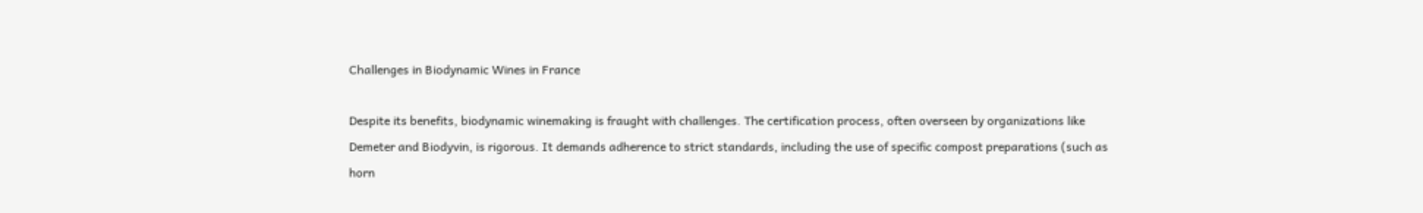Challenges in Biodynamic Wines in France

Despite its benefits, biodynamic winemaking is fraught with challenges. The certification process, often overseen by organizations like Demeter and Biodyvin, is rigorous. It demands adherence to strict standards, including the use of specific compost preparations (such as horn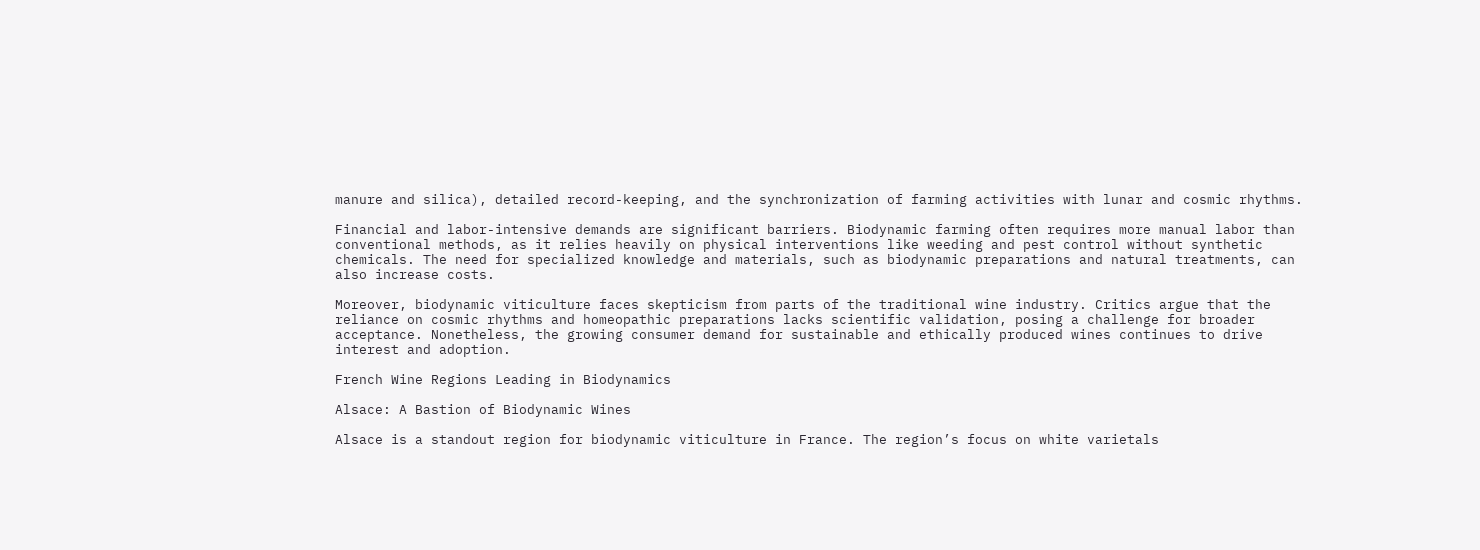manure and silica), detailed record-keeping, and the synchronization of farming activities with lunar and cosmic rhythms.

Financial and labor-intensive demands are significant barriers. Biodynamic farming often requires more manual labor than conventional methods, as it relies heavily on physical interventions like weeding and pest control without synthetic chemicals. The need for specialized knowledge and materials, such as biodynamic preparations and natural treatments, can also increase costs.

Moreover, biodynamic viticulture faces skepticism from parts of the traditional wine industry. Critics argue that the reliance on cosmic rhythms and homeopathic preparations lacks scientific validation, posing a challenge for broader acceptance. Nonetheless, the growing consumer demand for sustainable and ethically produced wines continues to drive interest and adoption.

French Wine Regions Leading in Biodynamics

Alsace: A Bastion of Biodynamic Wines

Alsace is a standout region for biodynamic viticulture in France. The region’s focus on white varietals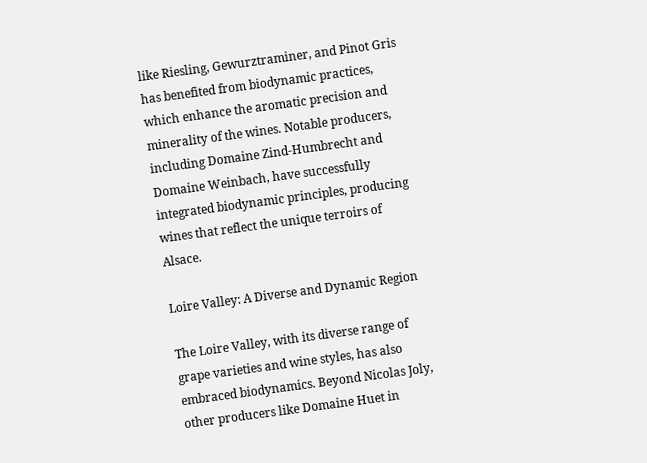like Riesling, Gewurztraminer, and Pinot Gris has benefited from biodynamic practices, which enhance the aromatic precision and minerality of the wines. Notable producers, including Domaine Zind-Humbrecht and Domaine Weinbach, have successfully integrated biodynamic principles, producing wines that reflect the unique terroirs of Alsace.

Loire Valley: A Diverse and Dynamic Region

The Loire Valley, with its diverse range of grape varieties and wine styles, has also embraced biodynamics. Beyond Nicolas Joly, other producers like Domaine Huet in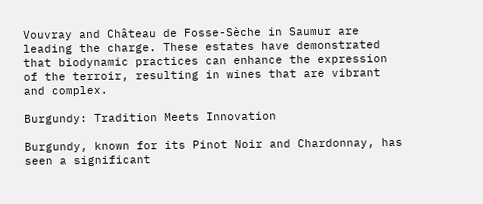Vouvray and Château de Fosse-Sèche in Saumur are leading the charge. These estates have demonstrated that biodynamic practices can enhance the expression of the terroir, resulting in wines that are vibrant and complex.

Burgundy: Tradition Meets Innovation

Burgundy, known for its Pinot Noir and Chardonnay, has seen a significant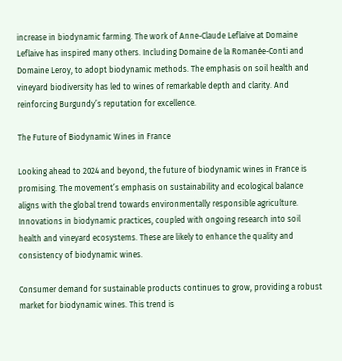increase in biodynamic farming. The work of Anne-Claude Leflaive at Domaine Leflaive has inspired many others. Including Domaine de la Romanée-Conti and Domaine Leroy, to adopt biodynamic methods. The emphasis on soil health and vineyard biodiversity has led to wines of remarkable depth and clarity. And reinforcing Burgundy’s reputation for excellence.

The Future of Biodynamic Wines in France

Looking ahead to 2024 and beyond, the future of biodynamic wines in France is promising. The movement’s emphasis on sustainability and ecological balance aligns with the global trend towards environmentally responsible agriculture. Innovations in biodynamic practices, coupled with ongoing research into soil health and vineyard ecosystems. These are likely to enhance the quality and consistency of biodynamic wines.

Consumer demand for sustainable products continues to grow, providing a robust market for biodynamic wines. This trend is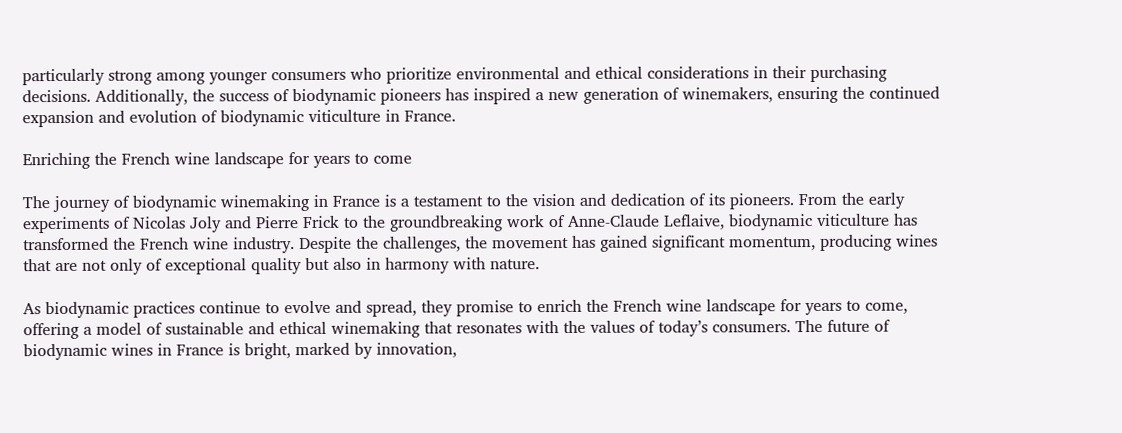particularly strong among younger consumers who prioritize environmental and ethical considerations in their purchasing decisions. Additionally, the success of biodynamic pioneers has inspired a new generation of winemakers, ensuring the continued expansion and evolution of biodynamic viticulture in France.

Enriching the French wine landscape for years to come

The journey of biodynamic winemaking in France is a testament to the vision and dedication of its pioneers. From the early experiments of Nicolas Joly and Pierre Frick to the groundbreaking work of Anne-Claude Leflaive, biodynamic viticulture has transformed the French wine industry. Despite the challenges, the movement has gained significant momentum, producing wines that are not only of exceptional quality but also in harmony with nature.

As biodynamic practices continue to evolve and spread, they promise to enrich the French wine landscape for years to come, offering a model of sustainable and ethical winemaking that resonates with the values of today’s consumers. The future of biodynamic wines in France is bright, marked by innovation,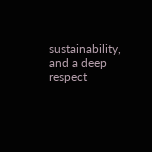sustainability, and a deep respect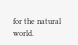for the natural world.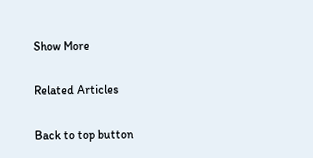Show More

Related Articles

Back to top button